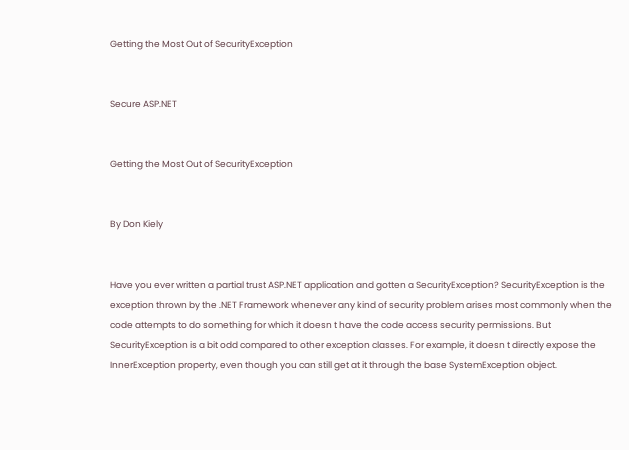Getting the Most Out of SecurityException


Secure ASP.NET


Getting the Most Out of SecurityException


By Don Kiely


Have you ever written a partial trust ASP.NET application and gotten a SecurityException? SecurityException is the exception thrown by the .NET Framework whenever any kind of security problem arises most commonly when the code attempts to do something for which it doesn t have the code access security permissions. But SecurityException is a bit odd compared to other exception classes. For example, it doesn t directly expose the InnerException property, even though you can still get at it through the base SystemException object.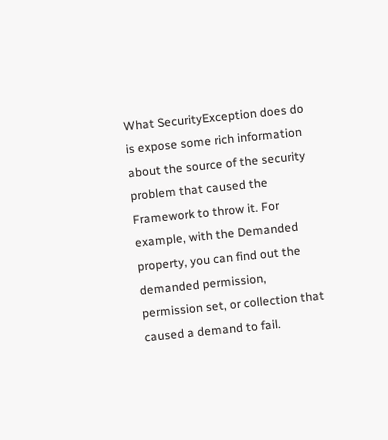What SecurityException does do is expose some rich information about the source of the security problem that caused the Framework to throw it. For example, with the Demanded property, you can find out the demanded permission, permission set, or collection that caused a demand to fail.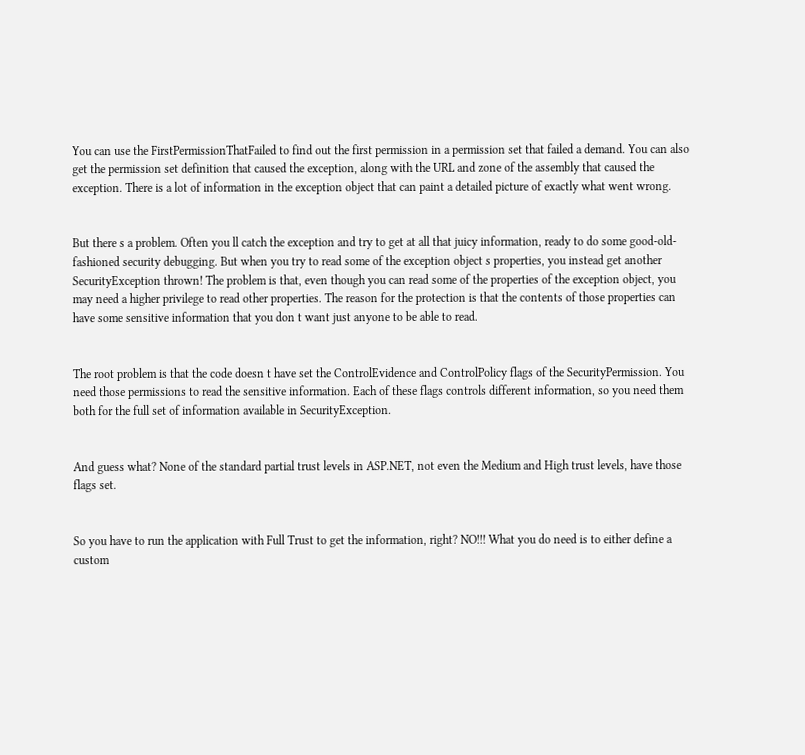You can use the FirstPermissionThatFailed to find out the first permission in a permission set that failed a demand. You can also get the permission set definition that caused the exception, along with the URL and zone of the assembly that caused the exception. There is a lot of information in the exception object that can paint a detailed picture of exactly what went wrong.


But there s a problem. Often you ll catch the exception and try to get at all that juicy information, ready to do some good-old-fashioned security debugging. But when you try to read some of the exception object s properties, you instead get another SecurityException thrown! The problem is that, even though you can read some of the properties of the exception object, you may need a higher privilege to read other properties. The reason for the protection is that the contents of those properties can have some sensitive information that you don t want just anyone to be able to read.


The root problem is that the code doesn t have set the ControlEvidence and ControlPolicy flags of the SecurityPermission. You need those permissions to read the sensitive information. Each of these flags controls different information, so you need them both for the full set of information available in SecurityException.


And guess what? None of the standard partial trust levels in ASP.NET, not even the Medium and High trust levels, have those flags set.


So you have to run the application with Full Trust to get the information, right? NO!!! What you do need is to either define a custom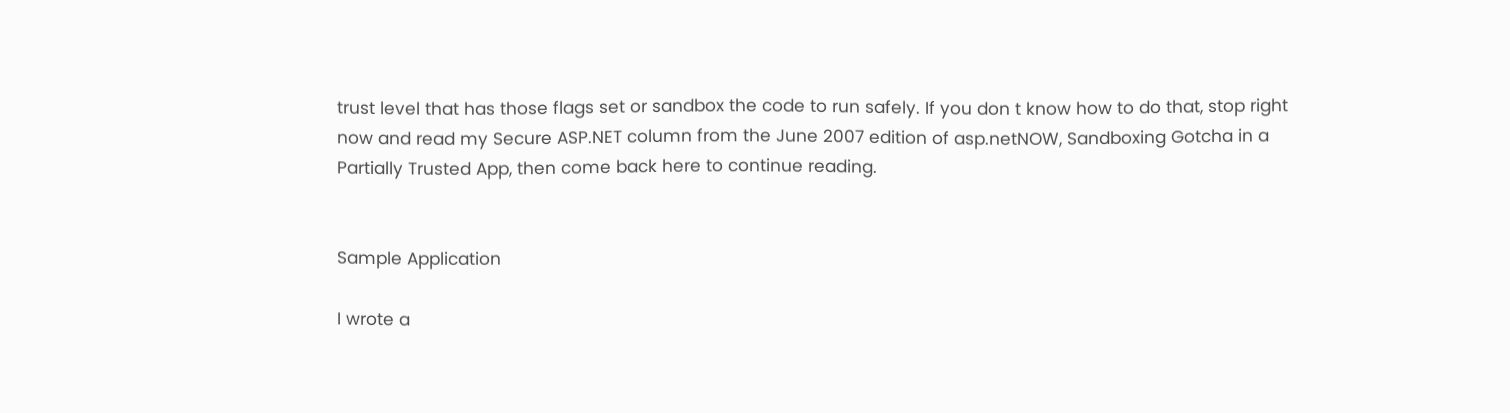trust level that has those flags set or sandbox the code to run safely. If you don t know how to do that, stop right now and read my Secure ASP.NET column from the June 2007 edition of asp.netNOW, Sandboxing Gotcha in a Partially Trusted App, then come back here to continue reading.


Sample Application

I wrote a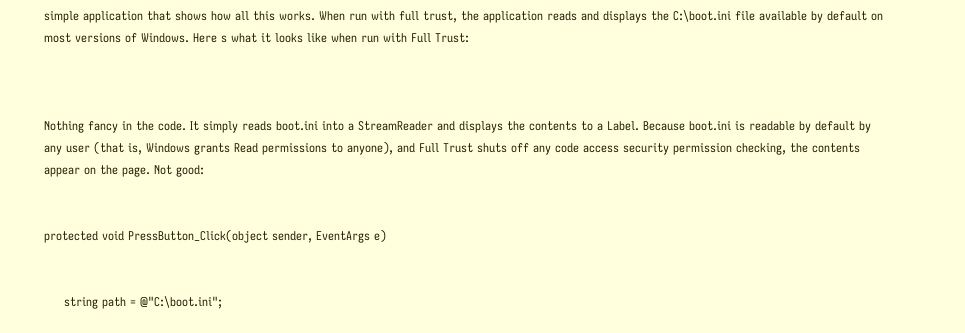simple application that shows how all this works. When run with full trust, the application reads and displays the C:\boot.ini file available by default on most versions of Windows. Here s what it looks like when run with Full Trust:



Nothing fancy in the code. It simply reads boot.ini into a StreamReader and displays the contents to a Label. Because boot.ini is readable by default by any user (that is, Windows grants Read permissions to anyone), and Full Trust shuts off any code access security permission checking, the contents appear on the page. Not good:


protected void PressButton_Click(object sender, EventArgs e)


     string path = @"C:\boot.ini";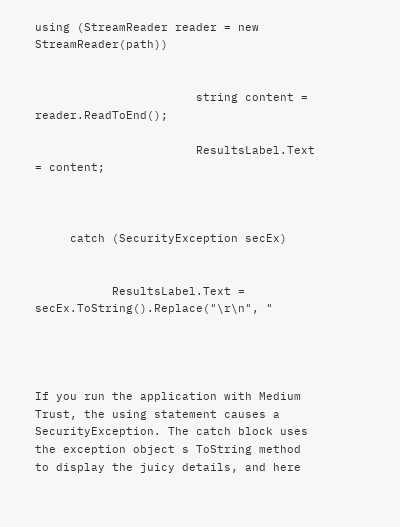using (StreamReader reader = new StreamReader(path))


                       string content = reader.ReadToEnd();

                       ResultsLabel.Text = content;



     catch (SecurityException secEx)


           ResultsLabel.Text = secEx.ToString().Replace("\r\n", "




If you run the application with Medium Trust, the using statement causes a SecurityException. The catch block uses the exception object s ToString method to display the juicy details, and here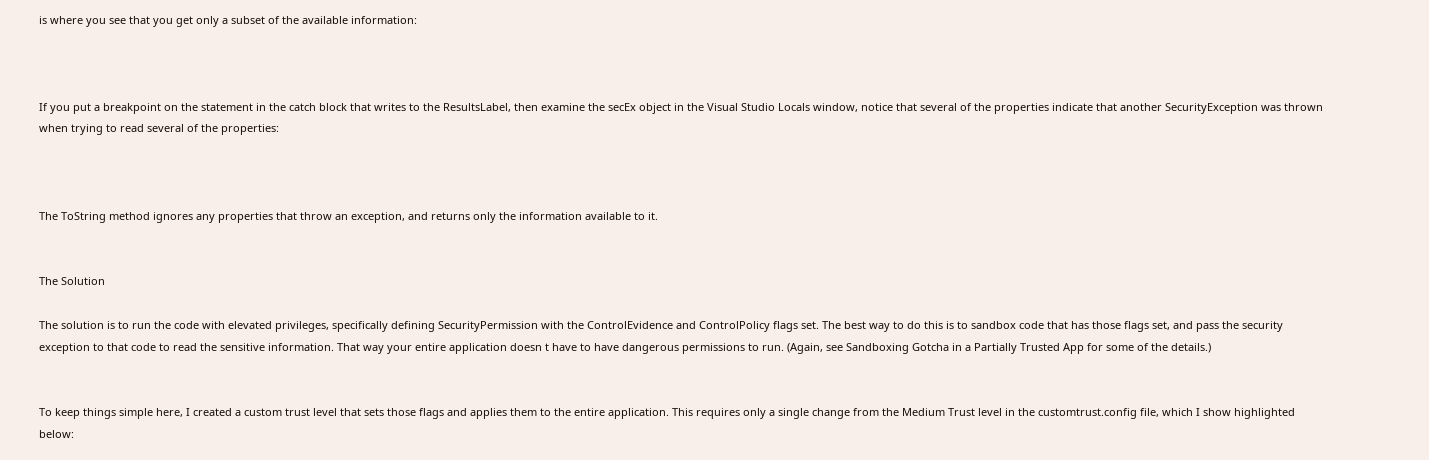is where you see that you get only a subset of the available information:



If you put a breakpoint on the statement in the catch block that writes to the ResultsLabel, then examine the secEx object in the Visual Studio Locals window, notice that several of the properties indicate that another SecurityException was thrown when trying to read several of the properties:



The ToString method ignores any properties that throw an exception, and returns only the information available to it.


The Solution

The solution is to run the code with elevated privileges, specifically defining SecurityPermission with the ControlEvidence and ControlPolicy flags set. The best way to do this is to sandbox code that has those flags set, and pass the security exception to that code to read the sensitive information. That way your entire application doesn t have to have dangerous permissions to run. (Again, see Sandboxing Gotcha in a Partially Trusted App for some of the details.)


To keep things simple here, I created a custom trust level that sets those flags and applies them to the entire application. This requires only a single change from the Medium Trust level in the customtrust.config file, which I show highlighted below: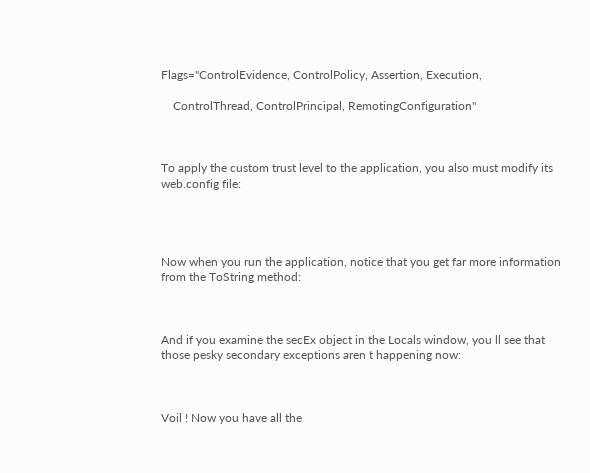Flags="ControlEvidence, ControlPolicy, Assertion, Execution,

    ControlThread, ControlPrincipal, RemotingConfiguration"



To apply the custom trust level to the application, you also must modify its web.config file:




Now when you run the application, notice that you get far more information from the ToString method:



And if you examine the secEx object in the Locals window, you ll see that those pesky secondary exceptions aren t happening now:



Voil ! Now you have all the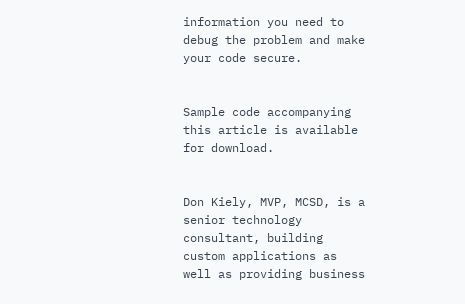information you need to debug the problem and make your code secure.


Sample code accompanying this article is available for download.


Don Kiely, MVP, MCSD, is a senior technology consultant, building custom applications as well as providing business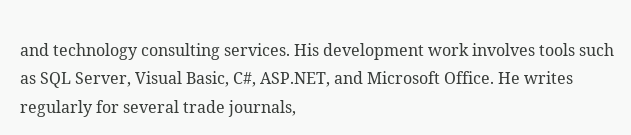and technology consulting services. His development work involves tools such as SQL Server, Visual Basic, C#, ASP.NET, and Microsoft Office. He writes regularly for several trade journals,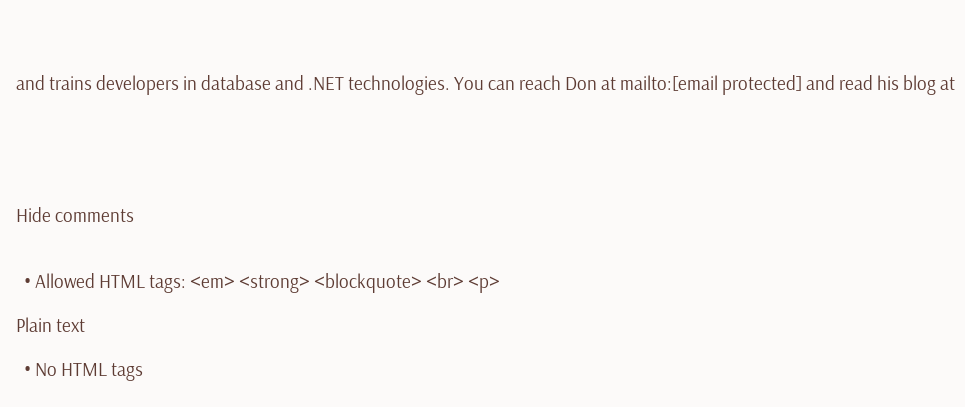and trains developers in database and .NET technologies. You can reach Don at mailto:[email protected] and read his blog at





Hide comments


  • Allowed HTML tags: <em> <strong> <blockquote> <br> <p>

Plain text

  • No HTML tags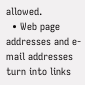allowed.
  • Web page addresses and e-mail addresses turn into links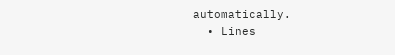automatically.
  • Lines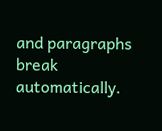and paragraphs break automatically.